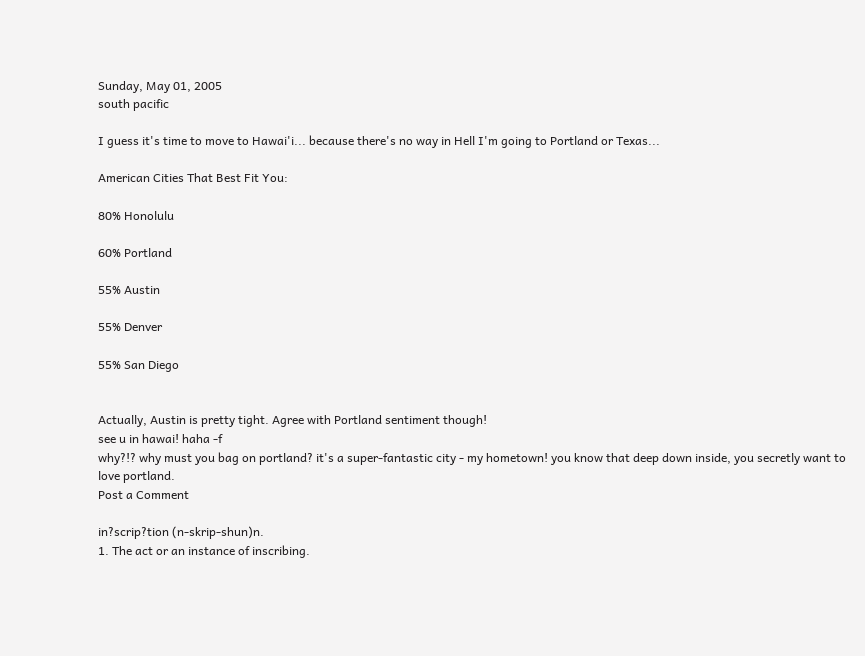Sunday, May 01, 2005
south pacific

I guess it's time to move to Hawai'i... because there's no way in Hell I'm going to Portland or Texas...

American Cities That Best Fit You:

80% Honolulu

60% Portland

55% Austin

55% Denver

55% San Diego


Actually, Austin is pretty tight. Agree with Portland sentiment though!
see u in hawai! haha -f
why?!? why must you bag on portland? it's a super-fantastic city - my hometown! you know that deep down inside, you secretly want to love portland.
Post a Comment

in?scrip?tion (n-skrip-shun)n.
1. The act or an instance of inscribing.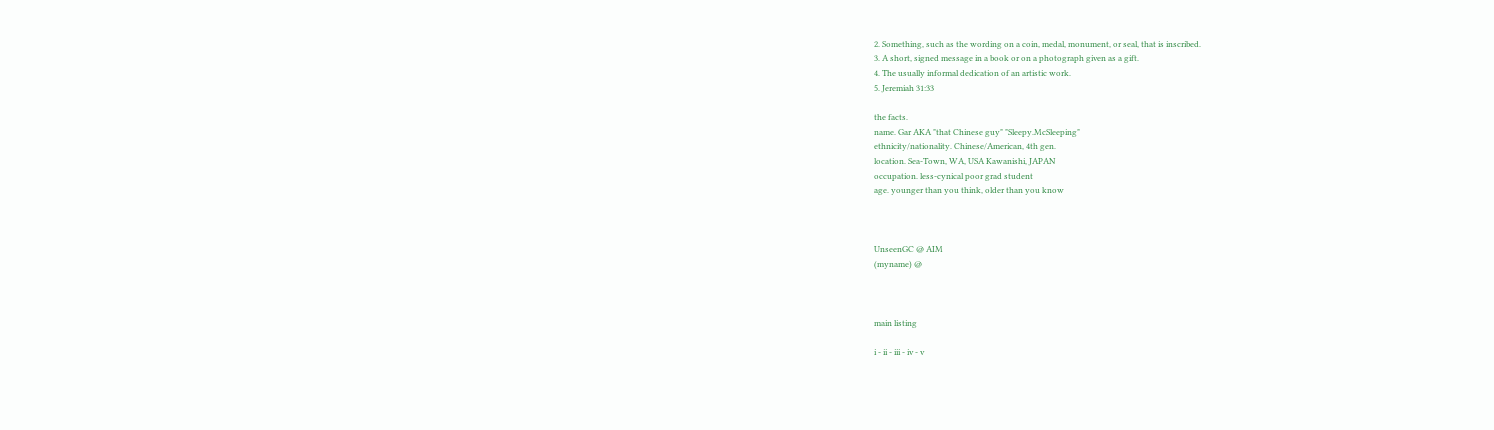2. Something, such as the wording on a coin, medal, monument, or seal, that is inscribed.
3. A short, signed message in a book or on a photograph given as a gift.
4. The usually informal dedication of an artistic work.
5. Jeremiah 31:33

the facts.
name. Gar AKA "that Chinese guy" "Sleepy.McSleeping"
ethnicity/nationality. Chinese/American, 4th gen.
location. Sea-Town, WA, USA Kawanishi, JAPAN
occupation. less-cynical poor grad student
age. younger than you think, older than you know



UnseenGC @ AIM
(myname) @



main listing

i - ii - iii - iv - v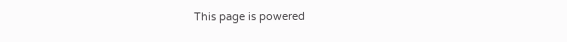This page is powered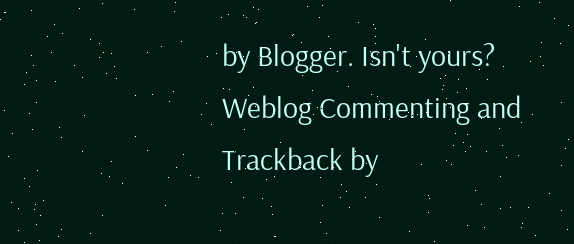by Blogger. Isn't yours? Weblog Commenting and Trackback by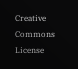Creative Commons License